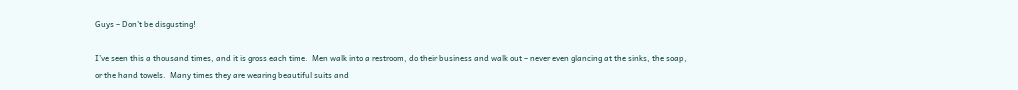Guys – Don’t be disgusting!

I’ve seen this a thousand times, and it is gross each time.  Men walk into a restroom, do their business and walk out – never even glancing at the sinks, the soap, or the hand towels.  Many times they are wearing beautiful suits and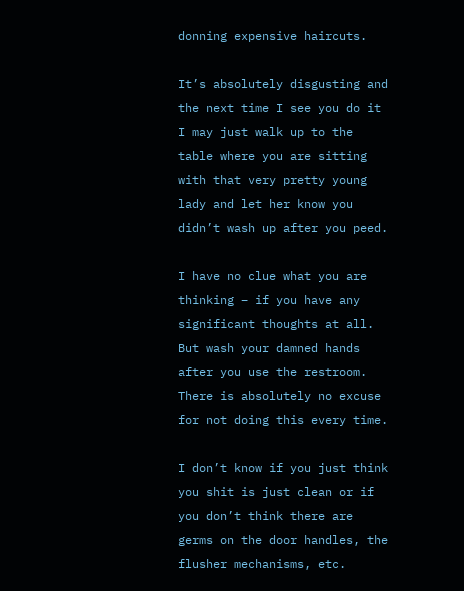donning expensive haircuts.

It’s absolutely disgusting and the next time I see you do it I may just walk up to the table where you are sitting with that very pretty young lady and let her know you didn’t wash up after you peed.

I have no clue what you are thinking – if you have any significant thoughts at all.  But wash your damned hands after you use the restroom.  There is absolutely no excuse for not doing this every time.

I don’t know if you just think you shit is just clean or if you don’t think there are germs on the door handles, the flusher mechanisms, etc.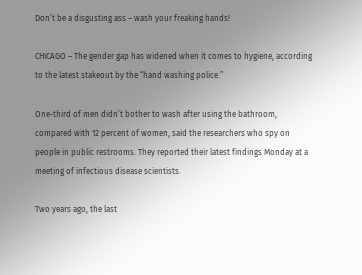Don’t be a disgusting ass – wash your freaking hands!

CHICAGO – The gender gap has widened when it comes to hygiene, according to the latest stakeout by the “hand washing police.”

One-third of men didn’t bother to wash after using the bathroom, compared with 12 percent of women, said the researchers who spy on people in public restrooms. They reported their latest findings Monday at a meeting of infectious disease scientists.

Two years ago, the last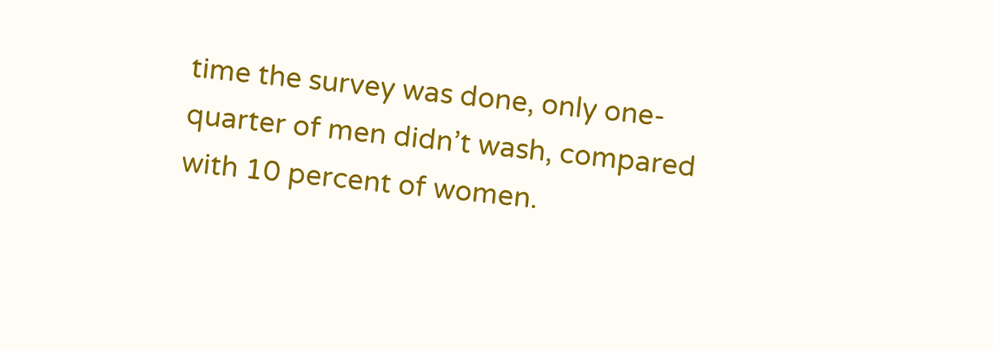time the survey was done, only one-quarter of men didn’t wash, compared with 10 percent of women.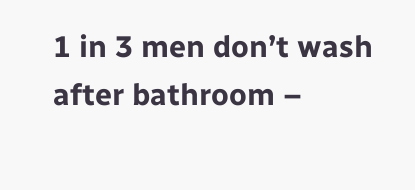1 in 3 men don’t wash after bathroom –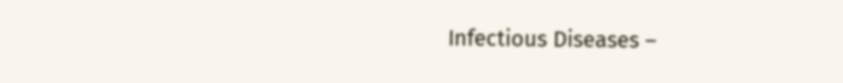Infectious Diseases –